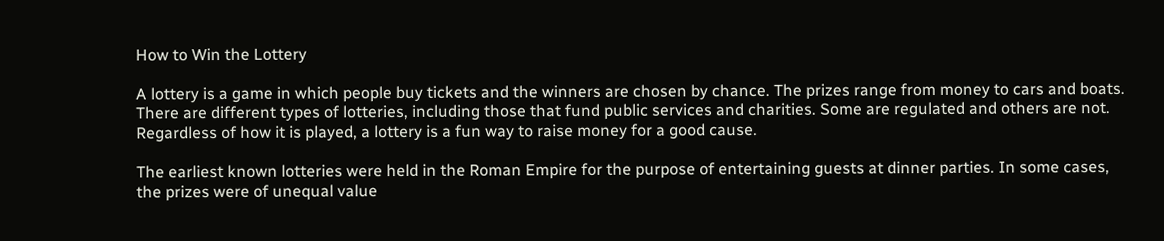How to Win the Lottery

A lottery is a game in which people buy tickets and the winners are chosen by chance. The prizes range from money to cars and boats. There are different types of lotteries, including those that fund public services and charities. Some are regulated and others are not. Regardless of how it is played, a lottery is a fun way to raise money for a good cause.

The earliest known lotteries were held in the Roman Empire for the purpose of entertaining guests at dinner parties. In some cases, the prizes were of unequal value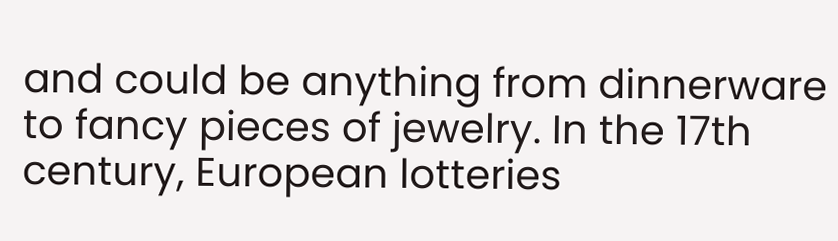and could be anything from dinnerware to fancy pieces of jewelry. In the 17th century, European lotteries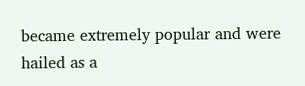became extremely popular and were hailed as a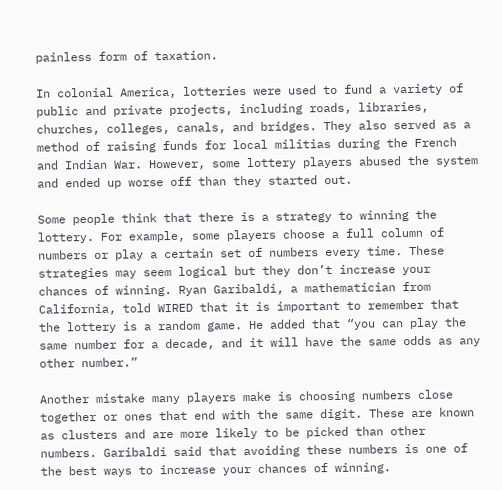painless form of taxation.

In colonial America, lotteries were used to fund a variety of public and private projects, including roads, libraries, churches, colleges, canals, and bridges. They also served as a method of raising funds for local militias during the French and Indian War. However, some lottery players abused the system and ended up worse off than they started out.

Some people think that there is a strategy to winning the lottery. For example, some players choose a full column of numbers or play a certain set of numbers every time. These strategies may seem logical but they don’t increase your chances of winning. Ryan Garibaldi, a mathematician from California, told WIRED that it is important to remember that the lottery is a random game. He added that “you can play the same number for a decade, and it will have the same odds as any other number.”

Another mistake many players make is choosing numbers close together or ones that end with the same digit. These are known as clusters and are more likely to be picked than other numbers. Garibaldi said that avoiding these numbers is one of the best ways to increase your chances of winning.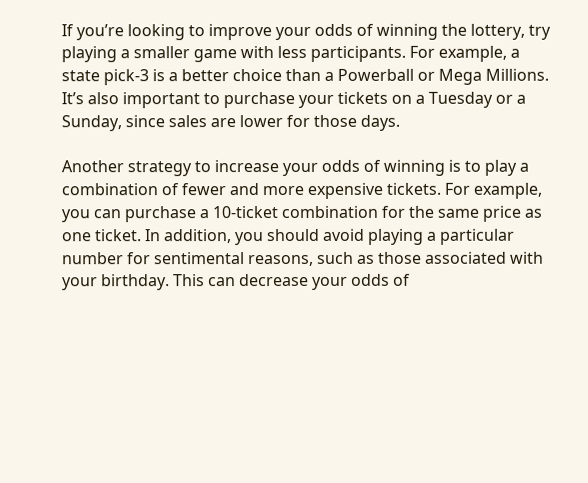If you’re looking to improve your odds of winning the lottery, try playing a smaller game with less participants. For example, a state pick-3 is a better choice than a Powerball or Mega Millions. It’s also important to purchase your tickets on a Tuesday or a Sunday, since sales are lower for those days.

Another strategy to increase your odds of winning is to play a combination of fewer and more expensive tickets. For example, you can purchase a 10-ticket combination for the same price as one ticket. In addition, you should avoid playing a particular number for sentimental reasons, such as those associated with your birthday. This can decrease your odds of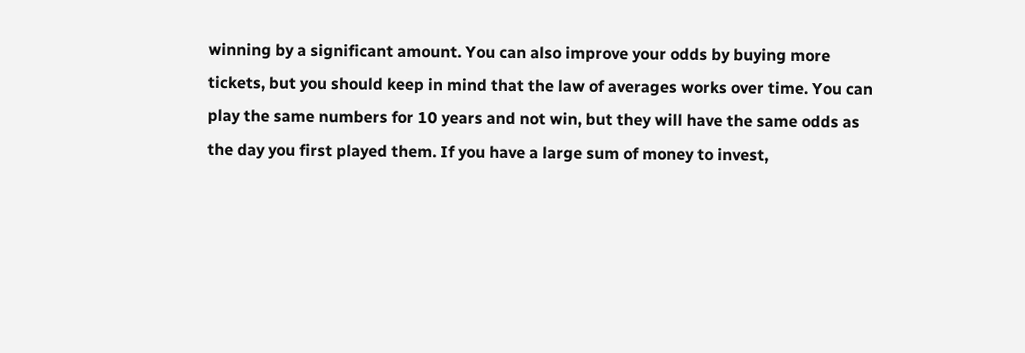winning by a significant amount. You can also improve your odds by buying more tickets, but you should keep in mind that the law of averages works over time. You can play the same numbers for 10 years and not win, but they will have the same odds as the day you first played them. If you have a large sum of money to invest,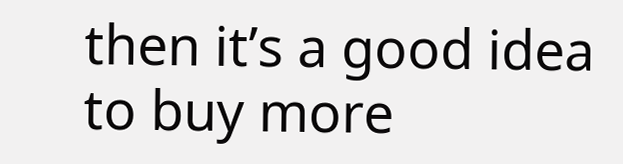then it’s a good idea to buy more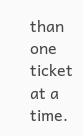than one ticket at a time.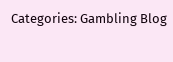Categories: Gambling Blog